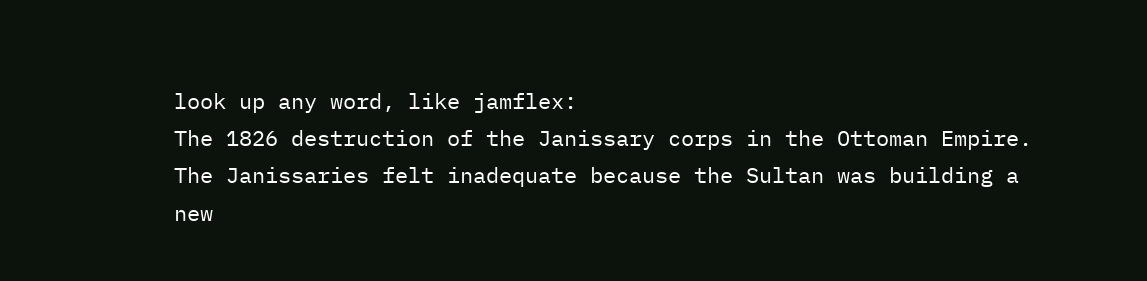look up any word, like jamflex:
The 1826 destruction of the Janissary corps in the Ottoman Empire. The Janissaries felt inadequate because the Sultan was building a new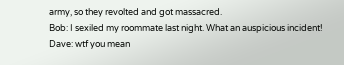army, so they revolted and got massacred.
Bob: I sexiled my roommate last night. What an auspicious incident!
Dave: wtf you mean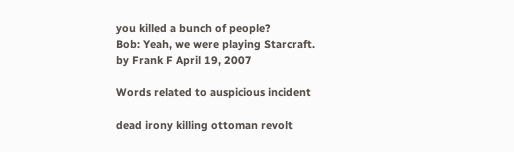you killed a bunch of people?
Bob: Yeah, we were playing Starcraft.
by Frank F April 19, 2007

Words related to auspicious incident

dead irony killing ottoman revolt